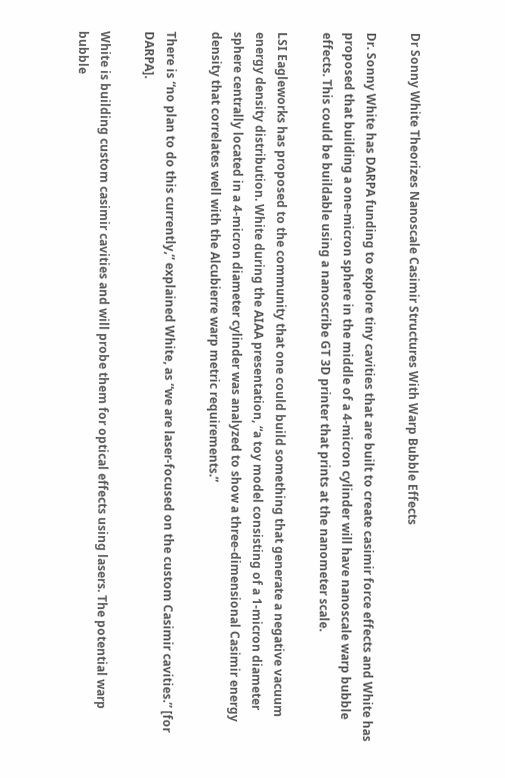Dr Sonny White Theorizes Nanoscale Casimir Structures With Warp Bubble Effects

Dr. Sonny White has DARPA funding to explore tiny cavities that are built to create casimir force effects and White has proposed that building a one-micron sphere in the middle of a 4-micron cylinder will have nanoscale warp bubble effects. This could be buildable using a nanoscribe GT 3D printer that prints at the nanometer scale.

LSI Eagleworks has proposed to the community that one could build something that generate a negative vacuum energy density distribution. White during the AIAA presentation, “a toy model consisting of a 1-micron diameter sphere centrally located in a 4-micron diameter cylinder was analyzed to show a three-dimensional Casimir energy density that correlates well with the Alcubierre warp metric requirements.”

There is “no plan to do this currently,” explained White, as “we are laser-focused on the custom Casimir cavities.” [for DARPA].

White is building custom casimir cavities and will probe them for optical effects using lasers. The potential warp bubble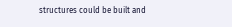structures could be built and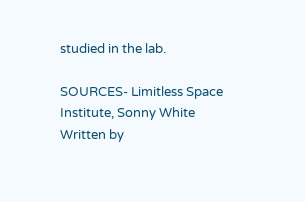studied in the lab.

SOURCES- Limitless Space Institute, Sonny White
Written by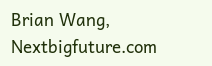Brian Wang, Nextbigfuture.com